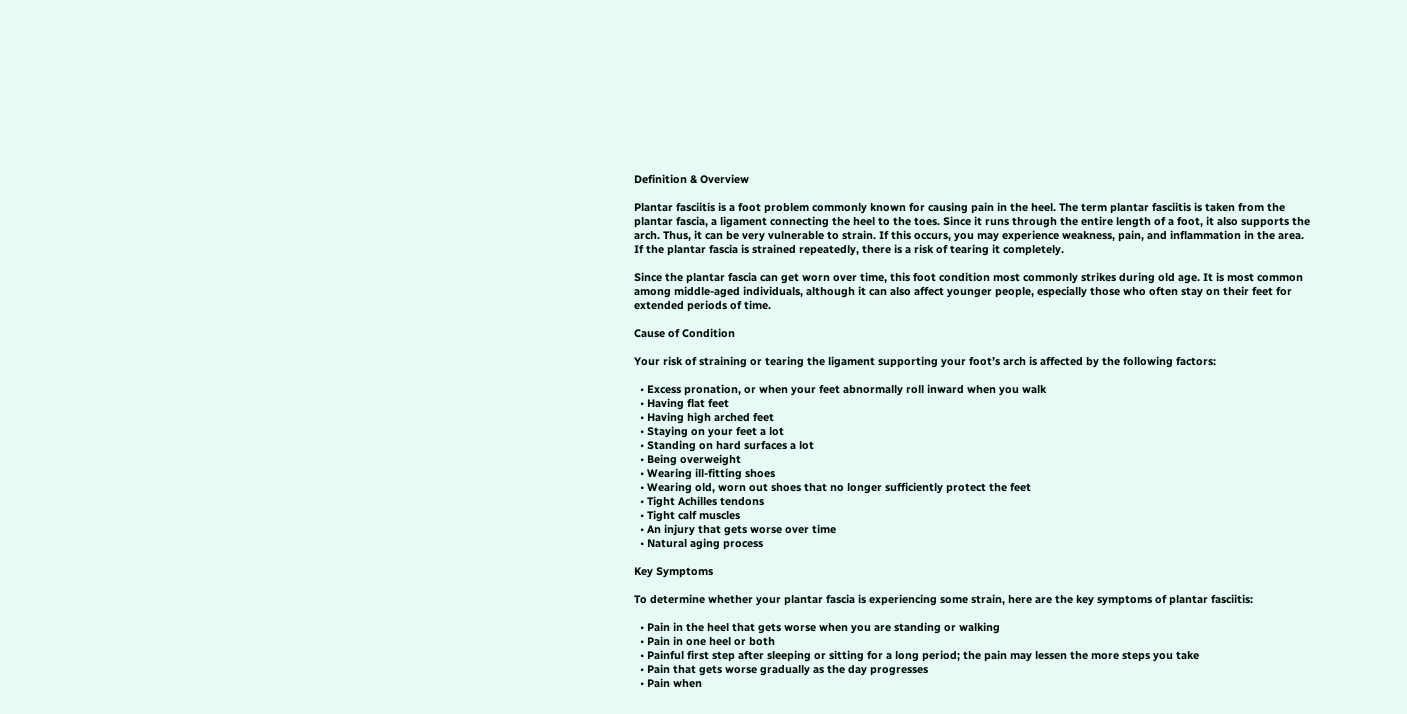Definition & Overview

Plantar fasciitis is a foot problem commonly known for causing pain in the heel. The term plantar fasciitis is taken from the plantar fascia, a ligament connecting the heel to the toes. Since it runs through the entire length of a foot, it also supports the arch. Thus, it can be very vulnerable to strain. If this occurs, you may experience weakness, pain, and inflammation in the area. If the plantar fascia is strained repeatedly, there is a risk of tearing it completely.

Since the plantar fascia can get worn over time, this foot condition most commonly strikes during old age. It is most common among middle-aged individuals, although it can also affect younger people, especially those who often stay on their feet for extended periods of time.

Cause of Condition

Your risk of straining or tearing the ligament supporting your foot’s arch is affected by the following factors:

  • Excess pronation, or when your feet abnormally roll inward when you walk
  • Having flat feet
  • Having high arched feet
  • Staying on your feet a lot
  • Standing on hard surfaces a lot
  • Being overweight
  • Wearing ill-fitting shoes
  • Wearing old, worn out shoes that no longer sufficiently protect the feet
  • Tight Achilles tendons
  • Tight calf muscles
  • An injury that gets worse over time
  • Natural aging process

Key Symptoms

To determine whether your plantar fascia is experiencing some strain, here are the key symptoms of plantar fasciitis:

  • Pain in the heel that gets worse when you are standing or walking
  • Pain in one heel or both
  • Painful first step after sleeping or sitting for a long period; the pain may lessen the more steps you take
  • Pain that gets worse gradually as the day progresses
  • Pain when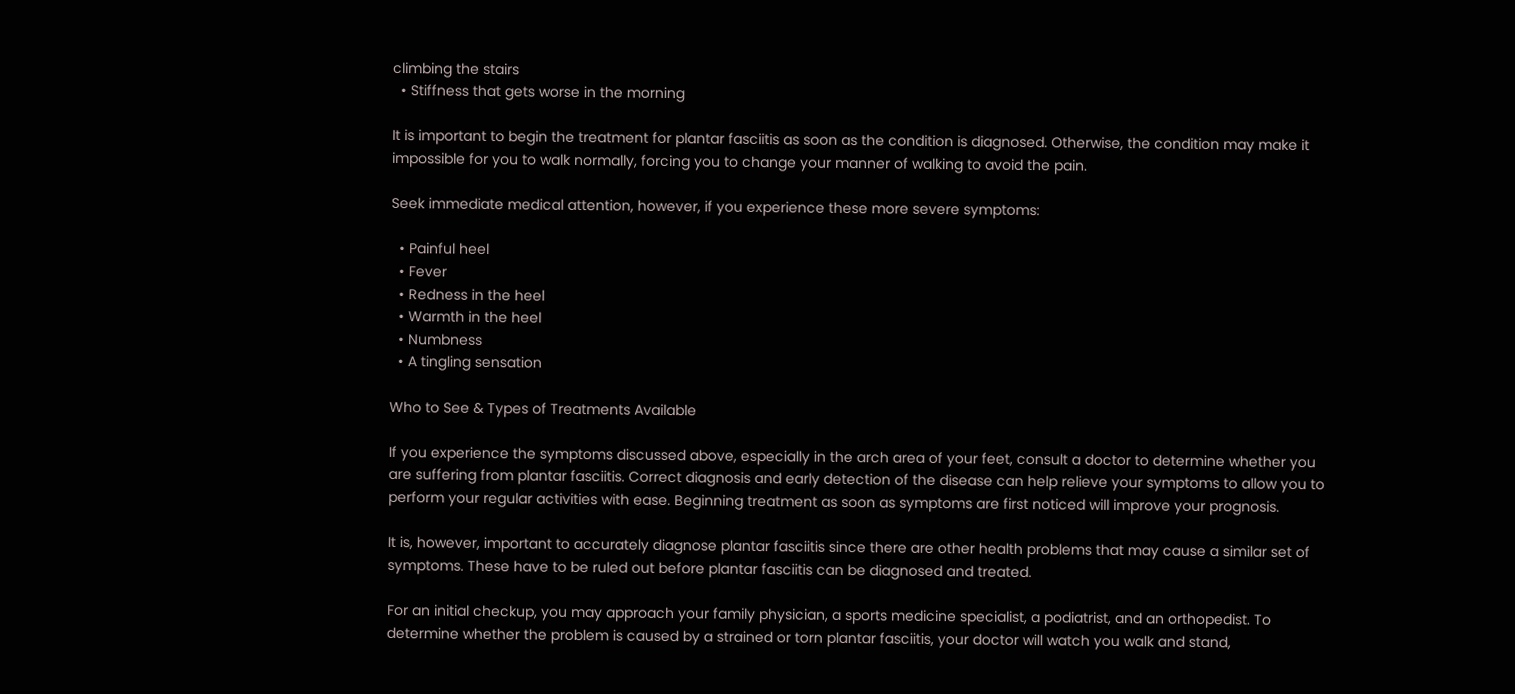climbing the stairs
  • Stiffness that gets worse in the morning

It is important to begin the treatment for plantar fasciitis as soon as the condition is diagnosed. Otherwise, the condition may make it impossible for you to walk normally, forcing you to change your manner of walking to avoid the pain.

Seek immediate medical attention, however, if you experience these more severe symptoms:

  • Painful heel
  • Fever
  • Redness in the heel
  • Warmth in the heel
  • Numbness
  • A tingling sensation

Who to See & Types of Treatments Available

If you experience the symptoms discussed above, especially in the arch area of your feet, consult a doctor to determine whether you are suffering from plantar fasciitis. Correct diagnosis and early detection of the disease can help relieve your symptoms to allow you to perform your regular activities with ease. Beginning treatment as soon as symptoms are first noticed will improve your prognosis.

It is, however, important to accurately diagnose plantar fasciitis since there are other health problems that may cause a similar set of symptoms. These have to be ruled out before plantar fasciitis can be diagnosed and treated.

For an initial checkup, you may approach your family physician, a sports medicine specialist, a podiatrist, and an orthopedist. To determine whether the problem is caused by a strained or torn plantar fasciitis, your doctor will watch you walk and stand,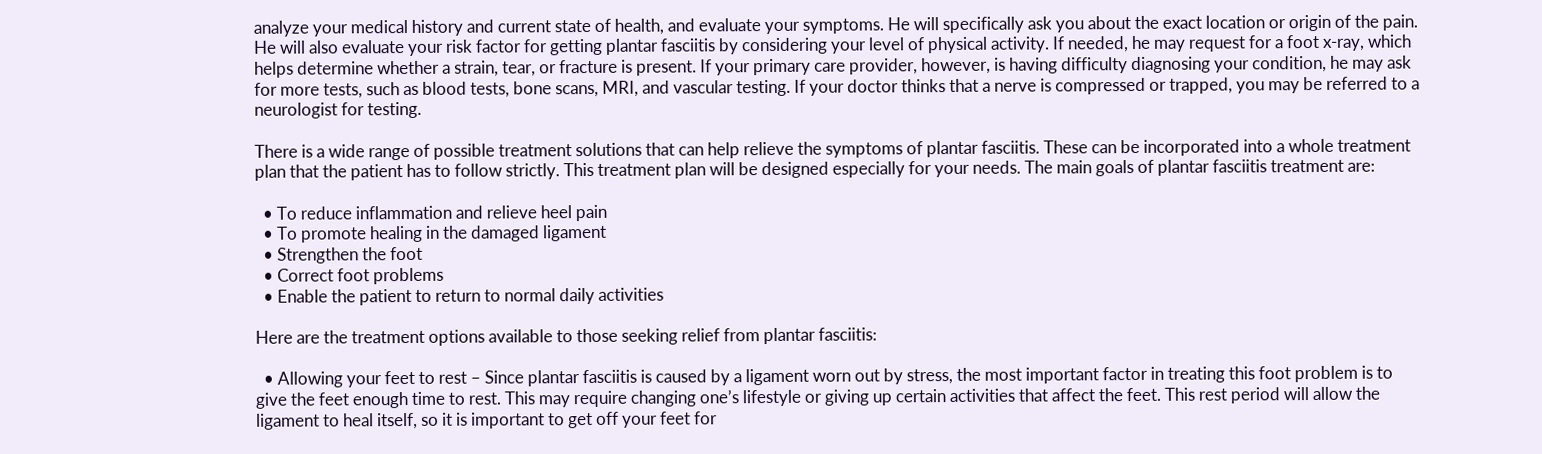analyze your medical history and current state of health, and evaluate your symptoms. He will specifically ask you about the exact location or origin of the pain. He will also evaluate your risk factor for getting plantar fasciitis by considering your level of physical activity. If needed, he may request for a foot x-ray, which helps determine whether a strain, tear, or fracture is present. If your primary care provider, however, is having difficulty diagnosing your condition, he may ask for more tests, such as blood tests, bone scans, MRI, and vascular testing. If your doctor thinks that a nerve is compressed or trapped, you may be referred to a neurologist for testing.

There is a wide range of possible treatment solutions that can help relieve the symptoms of plantar fasciitis. These can be incorporated into a whole treatment plan that the patient has to follow strictly. This treatment plan will be designed especially for your needs. The main goals of plantar fasciitis treatment are:

  • To reduce inflammation and relieve heel pain
  • To promote healing in the damaged ligament
  • Strengthen the foot
  • Correct foot problems
  • Enable the patient to return to normal daily activities

Here are the treatment options available to those seeking relief from plantar fasciitis:

  • Allowing your feet to rest – Since plantar fasciitis is caused by a ligament worn out by stress, the most important factor in treating this foot problem is to give the feet enough time to rest. This may require changing one’s lifestyle or giving up certain activities that affect the feet. This rest period will allow the ligament to heal itself, so it is important to get off your feet for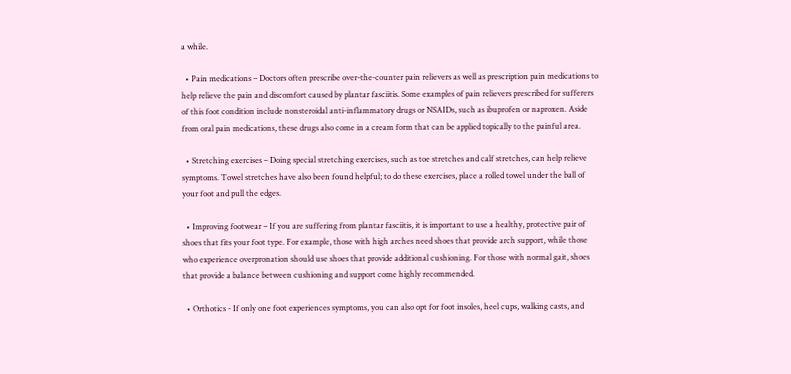a while.

  • Pain medications – Doctors often prescribe over-the-counter pain relievers as well as prescription pain medications to help relieve the pain and discomfort caused by plantar fasciitis. Some examples of pain relievers prescribed for sufferers of this foot condition include nonsteroidal anti-inflammatory drugs or NSAIDs, such as ibuprofen or naproxen. Aside from oral pain medications, these drugs also come in a cream form that can be applied topically to the painful area.

  • Stretching exercises – Doing special stretching exercises, such as toe stretches and calf stretches, can help relieve symptoms. Towel stretches have also been found helpful; to do these exercises, place a rolled towel under the ball of your foot and pull the edges.

  • Improving footwear – If you are suffering from plantar fasciitis, it is important to use a healthy, protective pair of shoes that fits your foot type. For example, those with high arches need shoes that provide arch support, while those who experience overpronation should use shoes that provide additional cushioning. For those with normal gait, shoes that provide a balance between cushioning and support come highly recommended.

  • Orthotics - If only one foot experiences symptoms, you can also opt for foot insoles, heel cups, walking casts, and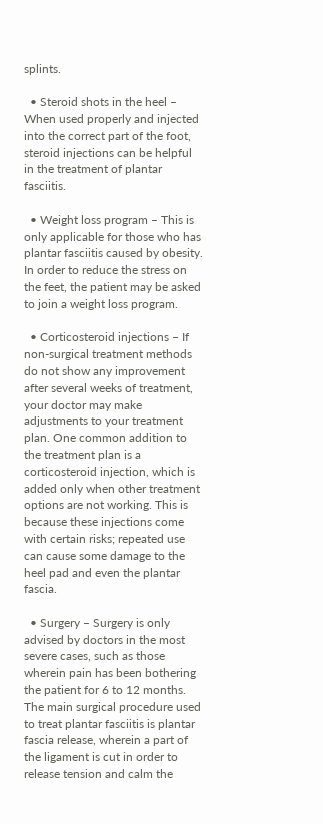splints.

  • Steroid shots in the heel – When used properly and injected into the correct part of the foot, steroid injections can be helpful in the treatment of plantar fasciitis.

  • Weight loss program – This is only applicable for those who has plantar fasciitis caused by obesity. In order to reduce the stress on the feet, the patient may be asked to join a weight loss program.

  • Corticosteroid injections – If non-surgical treatment methods do not show any improvement after several weeks of treatment, your doctor may make adjustments to your treatment plan. One common addition to the treatment plan is a corticosteroid injection, which is added only when other treatment options are not working. This is because these injections come with certain risks; repeated use can cause some damage to the heel pad and even the plantar fascia.

  • Surgery – Surgery is only advised by doctors in the most severe cases, such as those wherein pain has been bothering the patient for 6 to 12 months. The main surgical procedure used to treat plantar fasciitis is plantar fascia release, wherein a part of the ligament is cut in order to release tension and calm the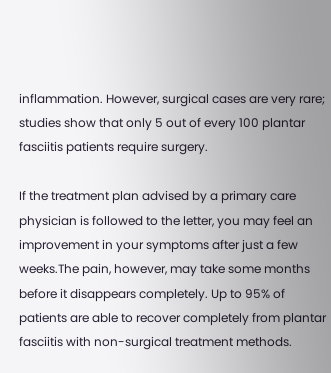inflammation. However, surgical cases are very rare; studies show that only 5 out of every 100 plantar fasciitis patients require surgery.

If the treatment plan advised by a primary care physician is followed to the letter, you may feel an improvement in your symptoms after just a few weeks.The pain, however, may take some months before it disappears completely. Up to 95% of patients are able to recover completely from plantar fasciitis with non-surgical treatment methods.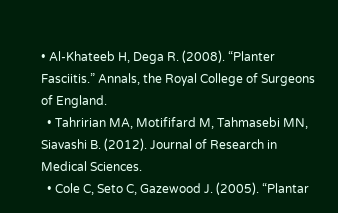• Al-Khateeb H, Dega R. (2008). “Planter Fasciitis.” Annals, the Royal College of Surgeons of England.
  • Tahririan MA, Motififard M, Tahmasebi MN, Siavashi B. (2012). Journal of Research in Medical Sciences.
  • Cole C, Seto C, Gazewood J. (2005). “Plantar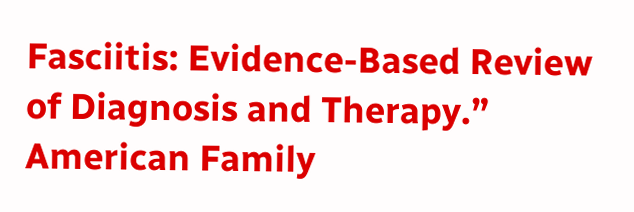Fasciitis: Evidence-Based Review of Diagnosis and Therapy.” American Family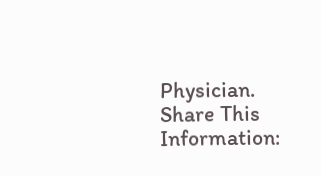Physician.
Share This Information: